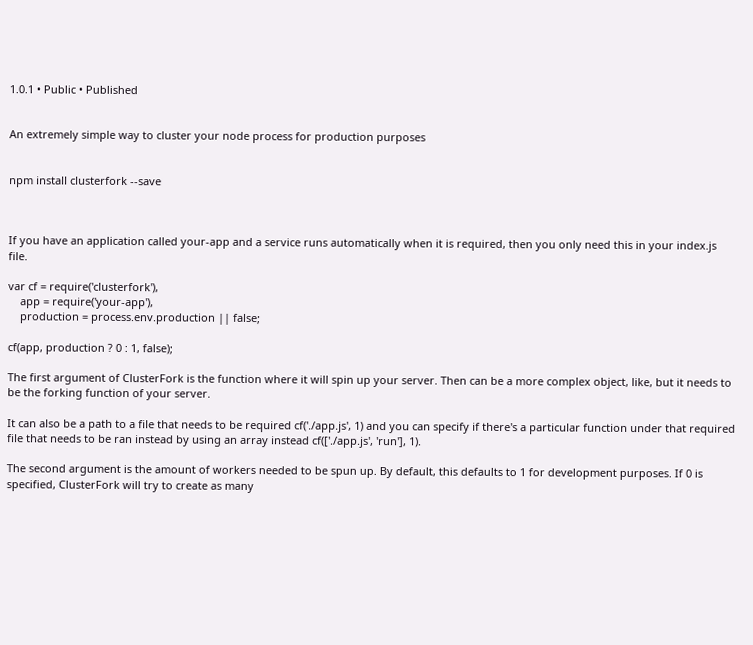1.0.1 • Public • Published


An extremely simple way to cluster your node process for production purposes


npm install clusterfork --save



If you have an application called your-app and a service runs automatically when it is required, then you only need this in your index.js file.

var cf = require('clusterfork'),
    app = require('your-app'),
    production = process.env.production || false;

cf(app, production ? 0 : 1, false);

The first argument of ClusterFork is the function where it will spin up your server. Then can be a more complex object, like, but it needs to be the forking function of your server.

It can also be a path to a file that needs to be required cf('./app.js', 1) and you can specify if there's a particular function under that required file that needs to be ran instead by using an array instead cf(['./app.js', 'run'], 1).

The second argument is the amount of workers needed to be spun up. By default, this defaults to 1 for development purposes. If 0 is specified, ClusterFork will try to create as many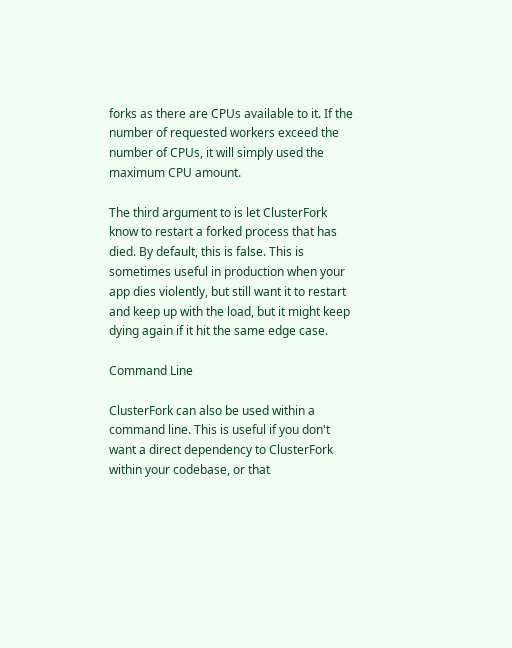forks as there are CPUs available to it. If the number of requested workers exceed the number of CPUs, it will simply used the maximum CPU amount.

The third argument to is let ClusterFork know to restart a forked process that has died. By default, this is false. This is sometimes useful in production when your app dies violently, but still want it to restart and keep up with the load, but it might keep dying again if it hit the same edge case.

Command Line

ClusterFork can also be used within a command line. This is useful if you don't want a direct dependency to ClusterFork within your codebase, or that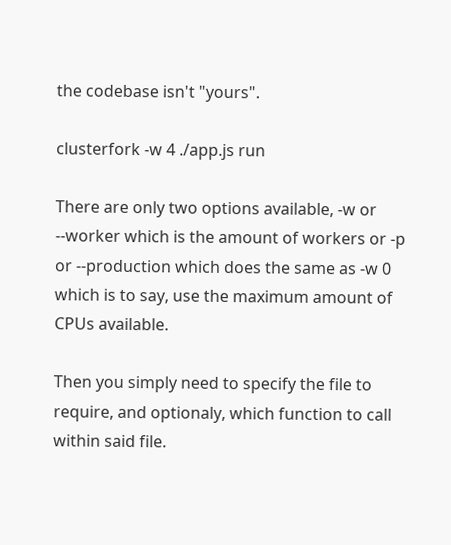the codebase isn't "yours".

clusterfork -w 4 ./app.js run

There are only two options available, -w or --worker which is the amount of workers or -p or --production which does the same as -w 0 which is to say, use the maximum amount of CPUs available.

Then you simply need to specify the file to require, and optionaly, which function to call within said file.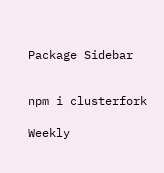Package Sidebar


npm i clusterfork

Weekly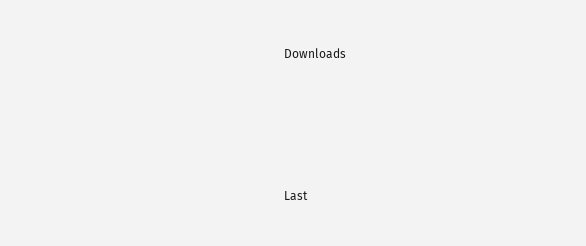Downloads






Last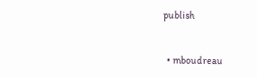publish


  • mboudreau